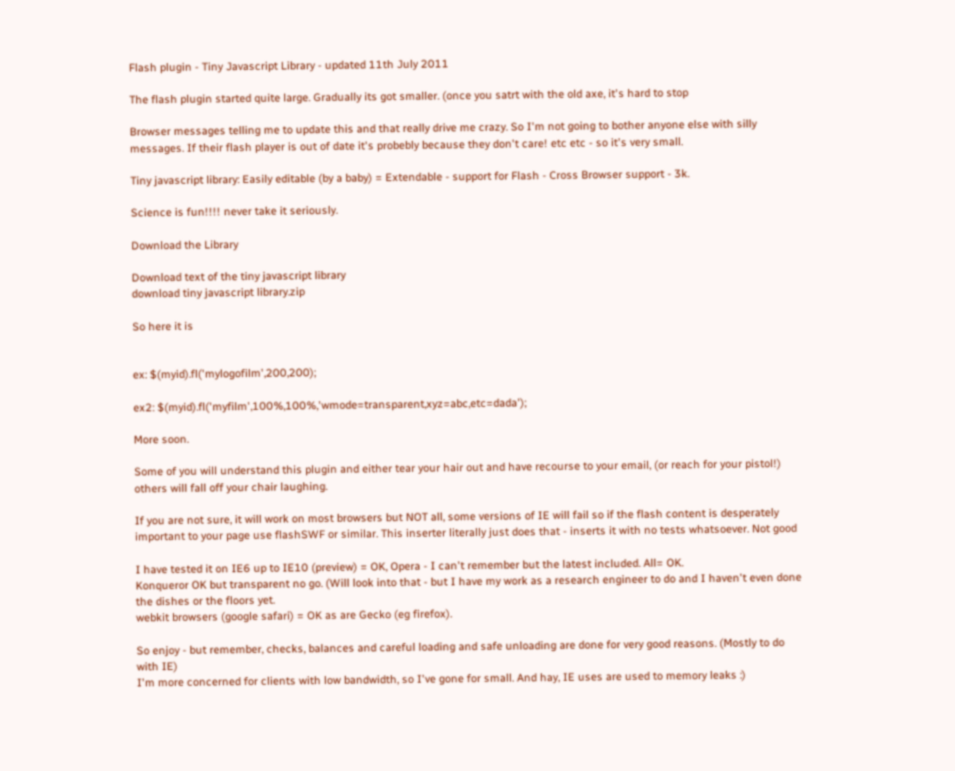Flash plugin - Tiny Javascript Library - updated 11th July 2011

The flash plugin started quite large. Gradually its got smaller. (once you satrt with the old axe, it's hard to stop

Browser messages telling me to update this and that really drive me crazy. So I'm not going to bother anyone else with silly messages. If their flash player is out of date it's probebly because they don't care! etc etc - so it's very small.

Tiny javascript library: Easily editable (by a baby) = Extendable - support for Flash - Cross Browser support - 3k.

Science is fun!!!! never take it seriously.

Download the Library

Download text of the tiny javascript library
download tiny javascript library.zip

So here it is


ex: $(myid).fl('mylogofilm',200,200);

ex2: $(myid).fl('myfilm',100%,100%,'wmode=transparent,xyz=abc,etc=dada');

More soon.

Some of you will understand this plugin and either tear your hair out and have recourse to your email, (or reach for your pistol!) others will fall off your chair laughing.

If you are not sure, it will work on most browsers but NOT all, some versions of IE will fail so if the flash content is desperately important to your page use flashSWF or similar. This inserter literally just does that - inserts it with no tests whatsoever. Not good

I have tested it on IE6 up to IE10 (preview) = OK, Opera - I can't remember but the latest included. All= OK.
Konqueror OK but transparent no go. (Will look into that - but I have my work as a research engineer to do and I haven't even done the dishes or the floors yet.
webkit browsers (google safari) = OK as are Gecko (eg firefox).

So enjoy - but remember, checks, balances and careful loading and safe unloading are done for very good reasons. (Mostly to do with IE)
I'm more concerned for clients with low bandwidth, so I've gone for small. And hay, IE uses are used to memory leaks :)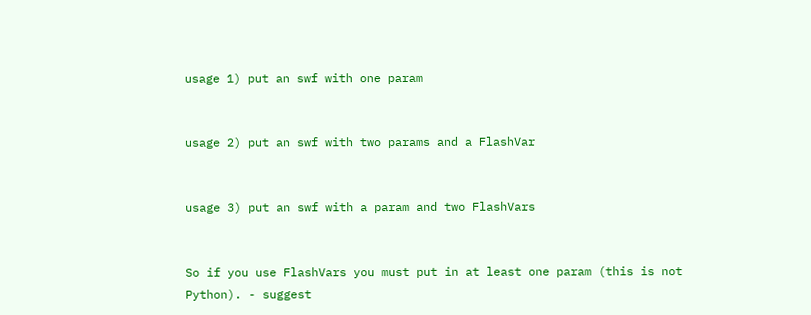usage 1) put an swf with one param


usage 2) put an swf with two params and a FlashVar


usage 3) put an swf with a param and two FlashVars


So if you use FlashVars you must put in at least one param (this is not Python). - suggest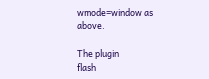wmode=window as above.

The plugin
flash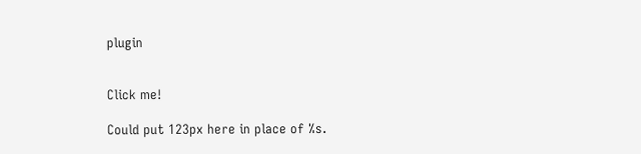plugin


Click me!

Could put 123px here in place of %s.